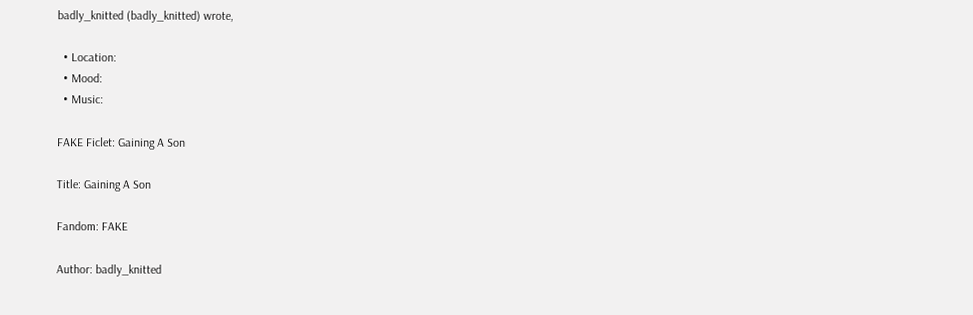badly_knitted (badly_knitted) wrote,

  • Location:
  • Mood:
  • Music:

FAKE Ficlet: Gaining A Son

Title: Gaining A Son

Fandom: FAKE

Author: badly_knitted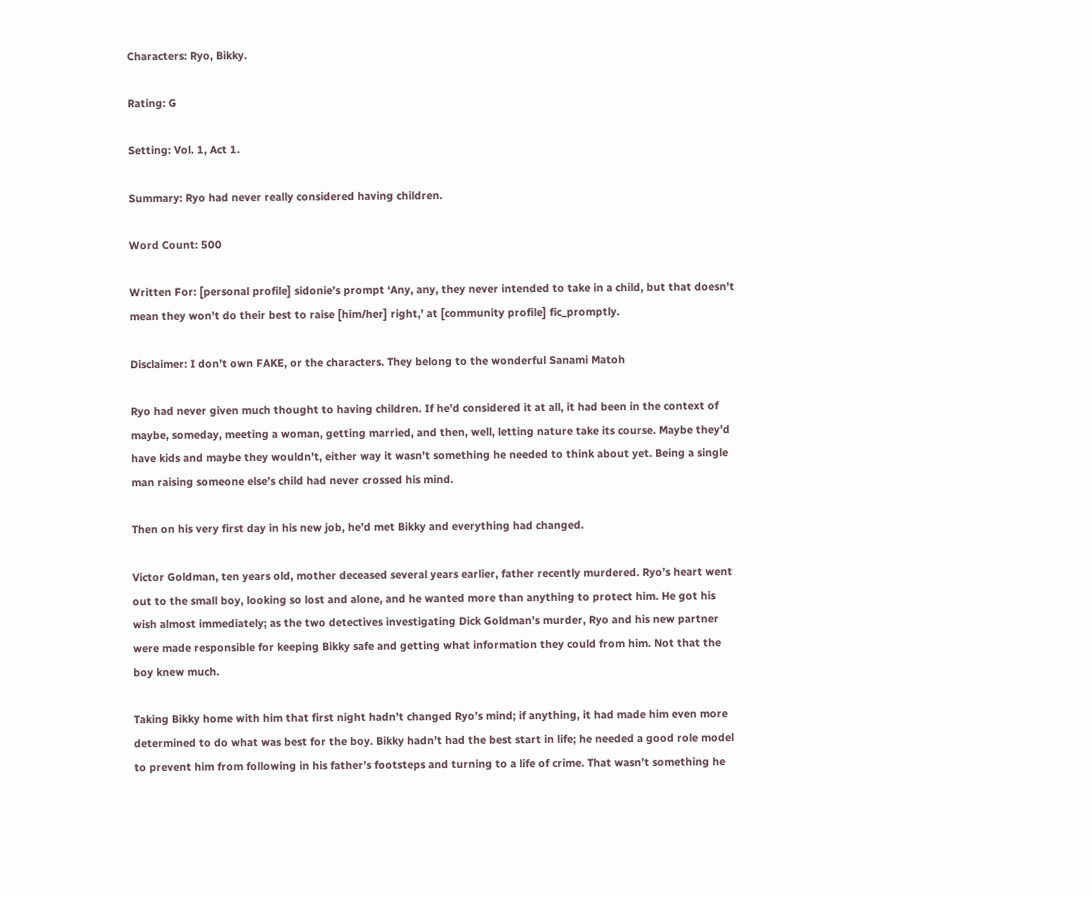Characters: Ryo, Bikky.

Rating: G

Setting: Vol. 1, Act 1.

Summary: Ryo had never really considered having children.

Word Count: 500

Written For: [personal profile] sidonie’s prompt ‘Any, any, they never intended to take in a child, but that doesn't mean they won't do their best to raise [him/her] right,’ at [community profile] fic_promptly.

Disclaimer: I don’t own FAKE, or the characters. They belong to the wonderful Sanami Matoh

Ryo had never given much thought to having children. If he’d considered it at all, it had been in the context of maybe, someday, meeting a woman, getting married, and then, well, letting nature take its course. Maybe they’d have kids and maybe they wouldn’t, either way it wasn’t something he needed to think about yet. Being a single man raising someone else’s child had never crossed his mind.

Then on his very first day in his new job, he’d met Bikky and everything had changed.

Victor Goldman, ten years old, mother deceased several years earlier, father recently murdered. Ryo’s heart went out to the small boy, looking so lost and alone, and he wanted more than anything to protect him. He got his wish almost immediately; as the two detectives investigating Dick Goldman’s murder, Ryo and his new partner were made responsible for keeping Bikky safe and getting what information they could from him. Not that the boy knew much.

Taking Bikky home with him that first night hadn’t changed Ryo’s mind; if anything, it had made him even more determined to do what was best for the boy. Bikky hadn’t had the best start in life; he needed a good role model to prevent him from following in his father’s footsteps and turning to a life of crime. That wasn’t something he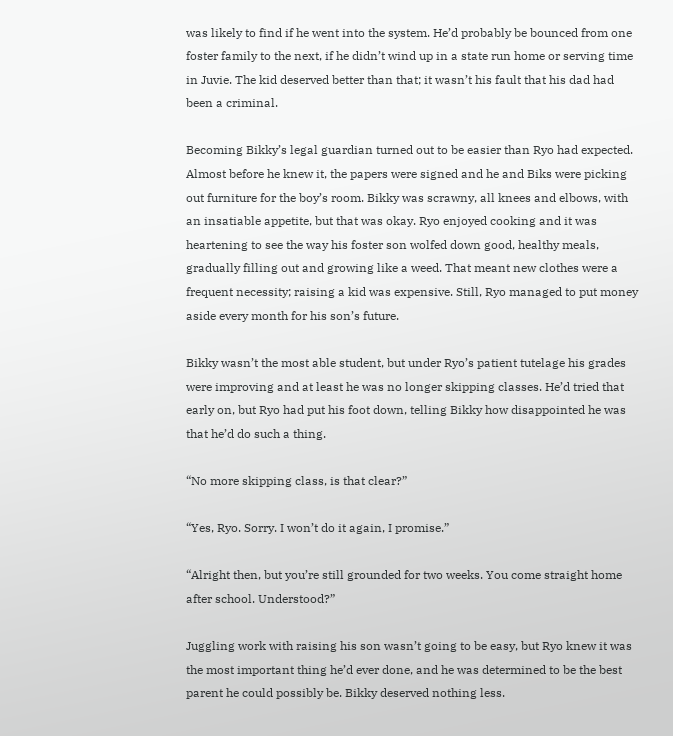was likely to find if he went into the system. He’d probably be bounced from one foster family to the next, if he didn’t wind up in a state run home or serving time in Juvie. The kid deserved better than that; it wasn’t his fault that his dad had been a criminal.

Becoming Bikky’s legal guardian turned out to be easier than Ryo had expected. Almost before he knew it, the papers were signed and he and Biks were picking out furniture for the boy’s room. Bikky was scrawny, all knees and elbows, with an insatiable appetite, but that was okay. Ryo enjoyed cooking and it was heartening to see the way his foster son wolfed down good, healthy meals, gradually filling out and growing like a weed. That meant new clothes were a frequent necessity; raising a kid was expensive. Still, Ryo managed to put money aside every month for his son’s future.

Bikky wasn’t the most able student, but under Ryo’s patient tutelage his grades were improving and at least he was no longer skipping classes. He’d tried that early on, but Ryo had put his foot down, telling Bikky how disappointed he was that he’d do such a thing.

“No more skipping class, is that clear?”

“Yes, Ryo. Sorry. I won’t do it again, I promise.”

“Alright then, but you’re still grounded for two weeks. You come straight home after school. Understood?”

Juggling work with raising his son wasn’t going to be easy, but Ryo knew it was the most important thing he’d ever done, and he was determined to be the best parent he could possibly be. Bikky deserved nothing less.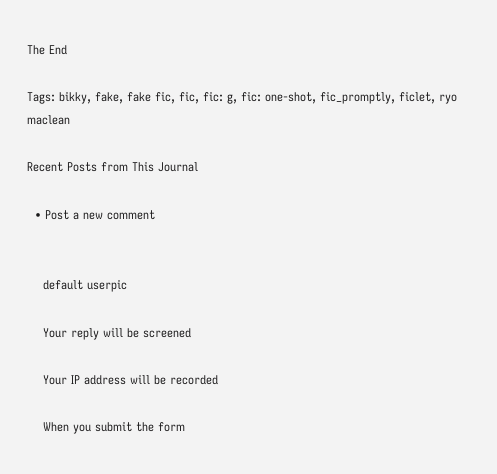The End

Tags: bikky, fake, fake fic, fic, fic: g, fic: one-shot, fic_promptly, ficlet, ryo maclean

Recent Posts from This Journal

  • Post a new comment


    default userpic

    Your reply will be screened

    Your IP address will be recorded

    When you submit the form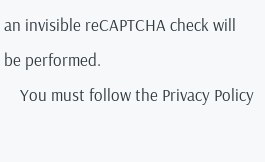an invisible reCAPTCHA check will be performed.
    You must follow the Privacy Policy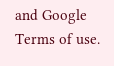and Google Terms of use.